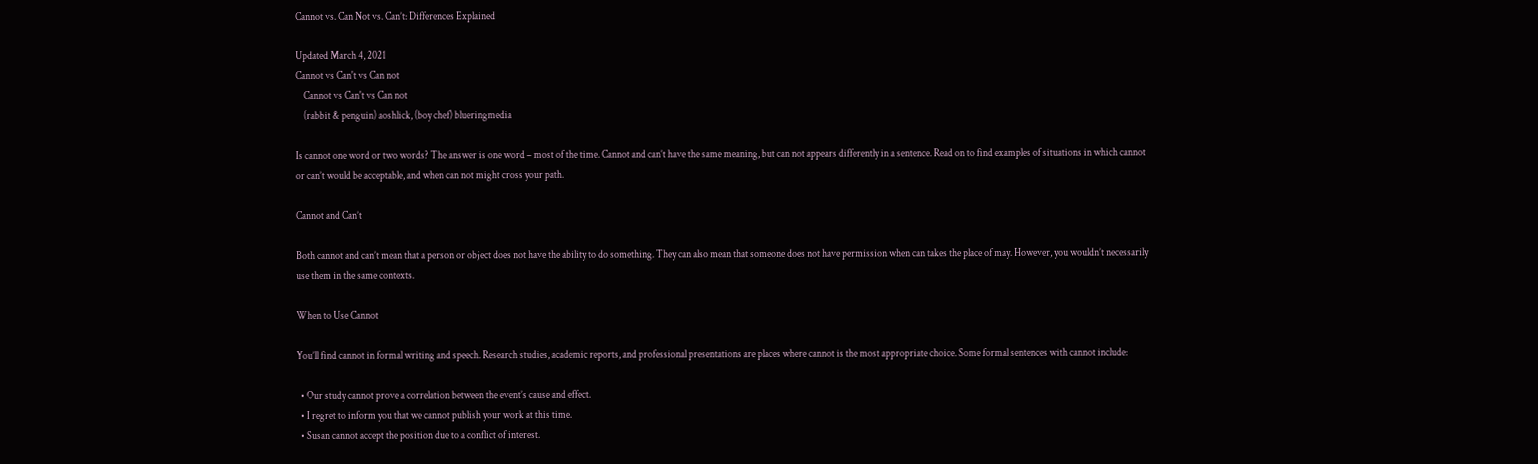Cannot vs. Can Not vs. Can’t: Differences Explained

Updated March 4, 2021
Cannot vs Can't vs Can not
    Cannot vs Can't vs Can not
    (rabbit & penguin) aoshlick, (boy chef) blueringmedia

Is cannot one word or two words? The answer is one word – most of the time. Cannot and can’t have the same meaning, but can not appears differently in a sentence. Read on to find examples of situations in which cannot or can’t would be acceptable, and when can not might cross your path.

Cannot and Can’t

Both cannot and can’t mean that a person or object does not have the ability to do something. They can also mean that someone does not have permission when can takes the place of may. However, you wouldn’t necessarily use them in the same contexts.

When to Use Cannot

You’ll find cannot in formal writing and speech. Research studies, academic reports, and professional presentations are places where cannot is the most appropriate choice. Some formal sentences with cannot include:

  • Our study cannot prove a correlation between the event’s cause and effect.
  • I regret to inform you that we cannot publish your work at this time.
  • Susan cannot accept the position due to a conflict of interest.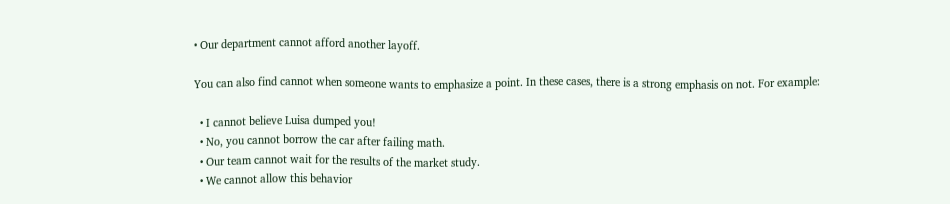• Our department cannot afford another layoff.

You can also find cannot when someone wants to emphasize a point. In these cases, there is a strong emphasis on not. For example:

  • I cannot believe Luisa dumped you!
  • No, you cannot borrow the car after failing math.
  • Our team cannot wait for the results of the market study.
  • We cannot allow this behavior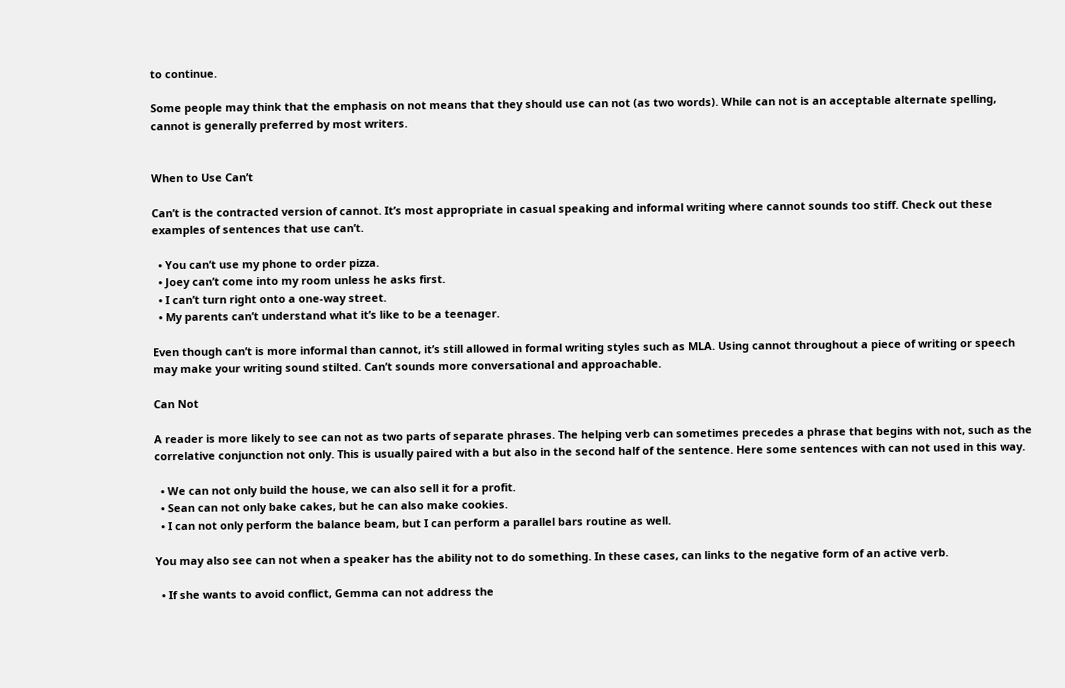to continue.

Some people may think that the emphasis on not means that they should use can not (as two words). While can not is an acceptable alternate spelling, cannot is generally preferred by most writers.


When to Use Can’t

Can’t is the contracted version of cannot. It’s most appropriate in casual speaking and informal writing where cannot sounds too stiff. Check out these examples of sentences that use can’t.

  • You can’t use my phone to order pizza.
  • Joey can’t come into my room unless he asks first.
  • I can’t turn right onto a one-way street.
  • My parents can’t understand what it’s like to be a teenager.

Even though can’t is more informal than cannot, it’s still allowed in formal writing styles such as MLA. Using cannot throughout a piece of writing or speech may make your writing sound stilted. Can’t sounds more conversational and approachable.

Can Not

A reader is more likely to see can not as two parts of separate phrases. The helping verb can sometimes precedes a phrase that begins with not, such as the correlative conjunction not only. This is usually paired with a but also in the second half of the sentence. Here some sentences with can not used in this way.

  • We can not only build the house, we can also sell it for a profit.
  • Sean can not only bake cakes, but he can also make cookies.
  • I can not only perform the balance beam, but I can perform a parallel bars routine as well.

You may also see can not when a speaker has the ability not to do something. In these cases, can links to the negative form of an active verb.

  • If she wants to avoid conflict, Gemma can not address the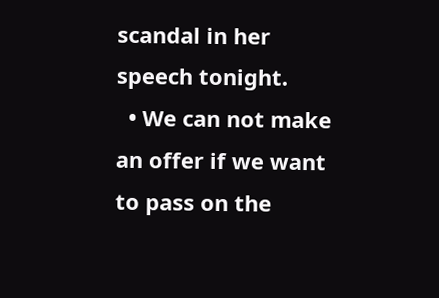scandal in her speech tonight.
  • We can not make an offer if we want to pass on the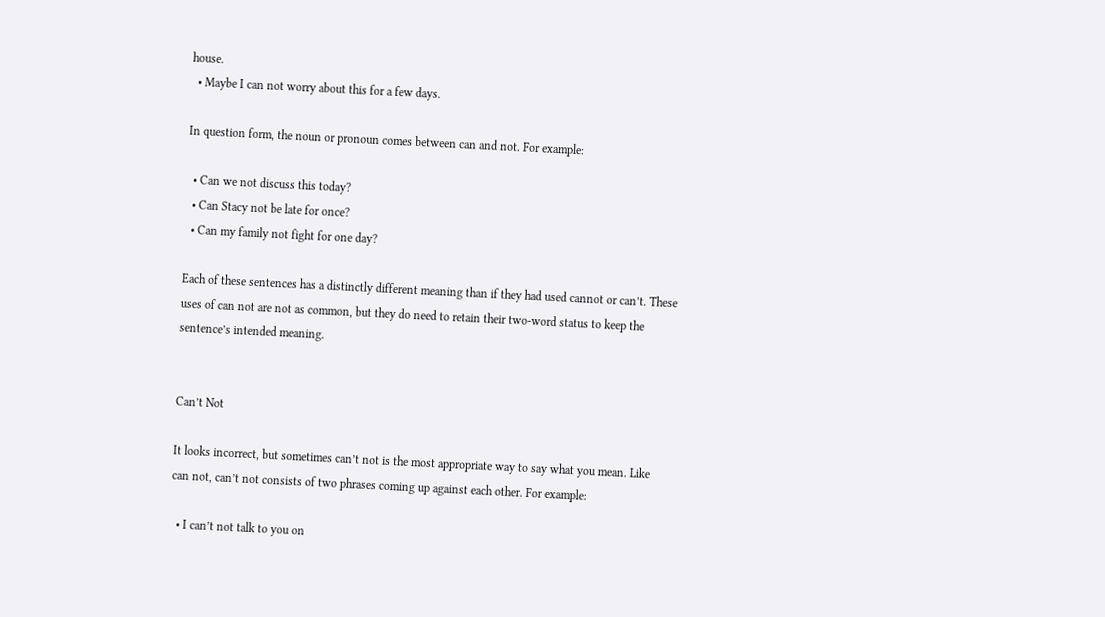house.
  • Maybe I can not worry about this for a few days.

In question form, the noun or pronoun comes between can and not. For example:

  • Can we not discuss this today?
  • Can Stacy not be late for once?
  • Can my family not fight for one day?

Each of these sentences has a distinctly different meaning than if they had used cannot or can’t. These uses of can not are not as common, but they do need to retain their two-word status to keep the sentence’s intended meaning.


Can’t Not

It looks incorrect, but sometimes can’t not is the most appropriate way to say what you mean. Like can not, can’t not consists of two phrases coming up against each other. For example:

  • I can’t not talk to you on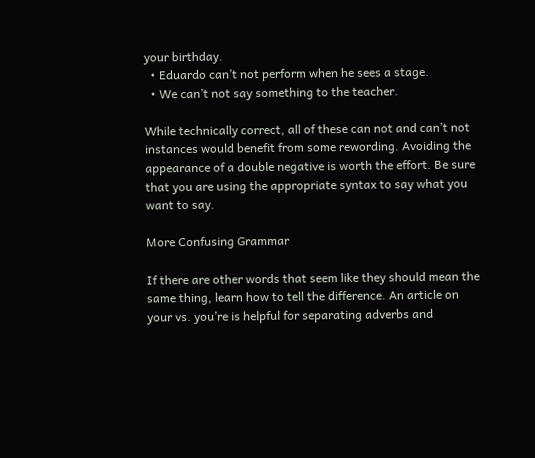your birthday.
  • Eduardo can’t not perform when he sees a stage.
  • We can’t not say something to the teacher.

While technically correct, all of these can not and can’t not instances would benefit from some rewording. Avoiding the appearance of a double negative is worth the effort. Be sure that you are using the appropriate syntax to say what you want to say.

More Confusing Grammar

If there are other words that seem like they should mean the same thing, learn how to tell the difference. An article on your vs. you’re is helpful for separating adverbs and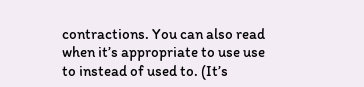contractions. You can also read when it’s appropriate to use use to instead of used to. (It’s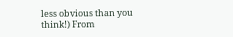less obvious than you think!) From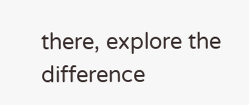there, explore the difference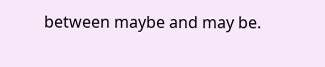between maybe and may be.